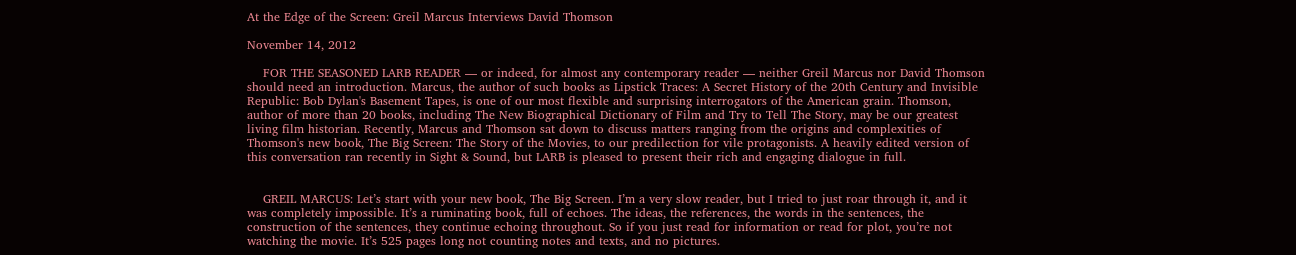At the Edge of the Screen: Greil Marcus Interviews David Thomson

November 14, 2012

    FOR THE SEASONED LARB READER — or indeed, for almost any contemporary reader — neither Greil Marcus nor David Thomson should need an introduction. Marcus, the author of such books as Lipstick Traces: A Secret History of the 20th Century and Invisible Republic: Bob Dylan's Basement Tapes, is one of our most flexible and surprising interrogators of the American grain. Thomson, author of more than 20 books, including The New Biographical Dictionary of Film and Try to Tell The Story, may be our greatest living film historian. Recently, Marcus and Thomson sat down to discuss matters ranging from the origins and complexities of Thomson's new book, The Big Screen: The Story of the Movies, to our predilection for vile protagonists. A heavily edited version of this conversation ran recently in Sight & Sound, but LARB is pleased to present their rich and engaging dialogue in full.


    GREIL MARCUS: Let’s start with your new book, The Big Screen. I’m a very slow reader, but I tried to just roar through it, and it was completely impossible. It’s a ruminating book, full of echoes. The ideas, the references, the words in the sentences, the construction of the sentences, they continue echoing throughout. So if you just read for information or read for plot, you’re not watching the movie. It’s 525 pages long not counting notes and texts, and no pictures.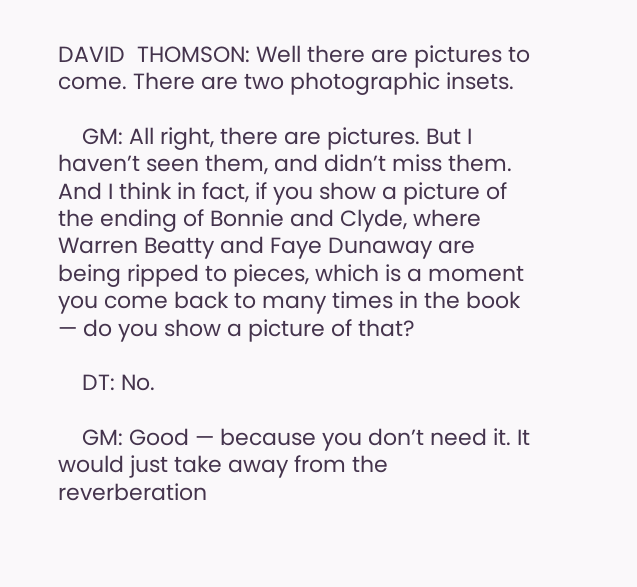DAVID  THOMSON: Well there are pictures to come. There are two photographic insets.

    GM: All right, there are pictures. But I haven’t seen them, and didn’t miss them. And I think in fact, if you show a picture of the ending of Bonnie and Clyde, where Warren Beatty and Faye Dunaway are being ripped to pieces, which is a moment you come back to many times in the book — do you show a picture of that?

    DT: No.

    GM: Good — because you don’t need it. It would just take away from the reverberation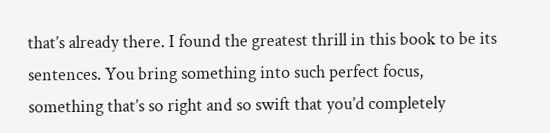that’s already there. I found the greatest thrill in this book to be its sentences. You bring something into such perfect focus, something that’s so right and so swift that you’d completely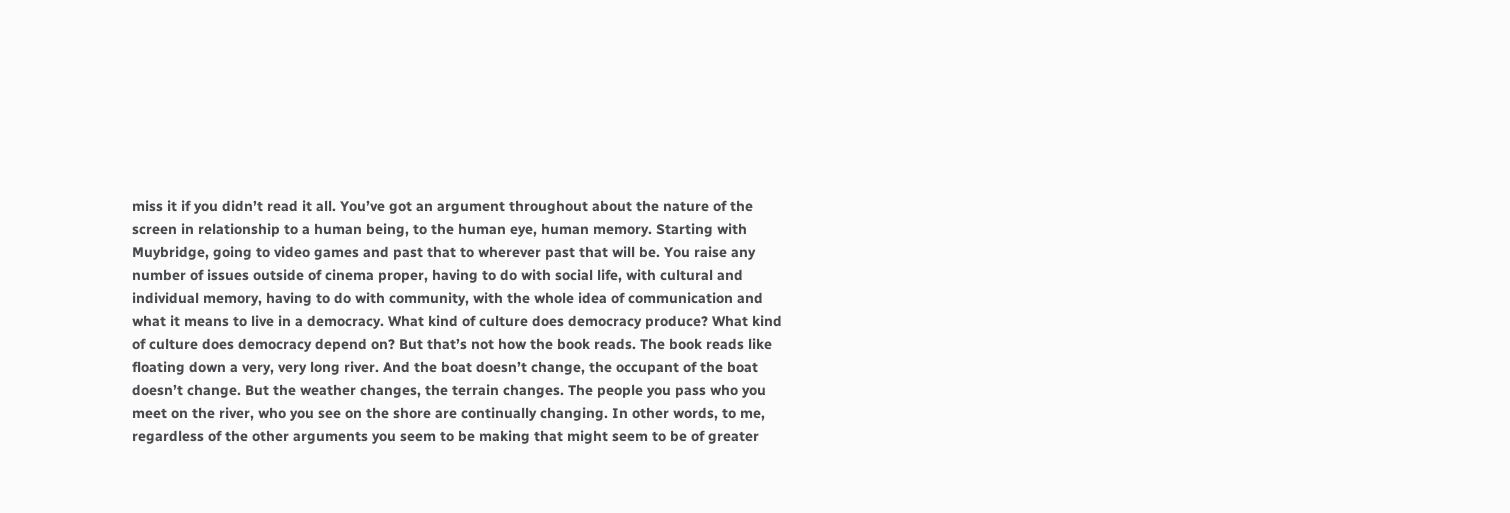miss it if you didn’t read it all. You’ve got an argument throughout about the nature of the screen in relationship to a human being, to the human eye, human memory. Starting with Muybridge, going to video games and past that to wherever past that will be. You raise any number of issues outside of cinema proper, having to do with social life, with cultural and individual memory, having to do with community, with the whole idea of communication and what it means to live in a democracy. What kind of culture does democracy produce? What kind of culture does democracy depend on? But that’s not how the book reads. The book reads like floating down a very, very long river. And the boat doesn’t change, the occupant of the boat doesn’t change. But the weather changes, the terrain changes. The people you pass who you meet on the river, who you see on the shore are continually changing. In other words, to me, regardless of the other arguments you seem to be making that might seem to be of greater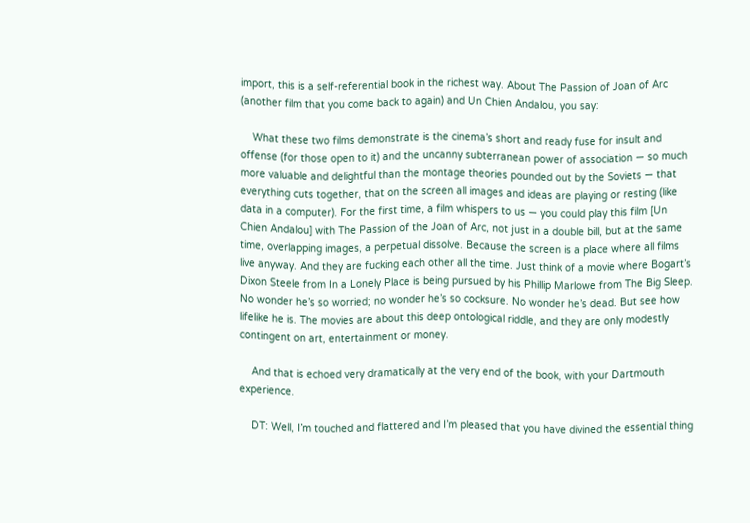import, this is a self-referential book in the richest way. About The Passion of Joan of Arc (another film that you come back to again) and Un Chien Andalou, you say:

    What these two films demonstrate is the cinema’s short and ready fuse for insult and offense (for those open to it) and the uncanny subterranean power of association — so much more valuable and delightful than the montage theories pounded out by the Soviets — that everything cuts together, that on the screen all images and ideas are playing or resting (like data in a computer). For the first time, a film whispers to us — you could play this film [Un Chien Andalou] with The Passion of the Joan of Arc, not just in a double bill, but at the same time, overlapping images, a perpetual dissolve. Because the screen is a place where all films live anyway. And they are fucking each other all the time. Just think of a movie where Bogart’s Dixon Steele from In a Lonely Place is being pursued by his Phillip Marlowe from The Big Sleep. No wonder he’s so worried; no wonder he’s so cocksure. No wonder he’s dead. But see how lifelike he is. The movies are about this deep ontological riddle, and they are only modestly contingent on art, entertainment or money.

    And that is echoed very dramatically at the very end of the book, with your Dartmouth experience.

    DT: Well, I’m touched and flattered and I’m pleased that you have divined the essential thing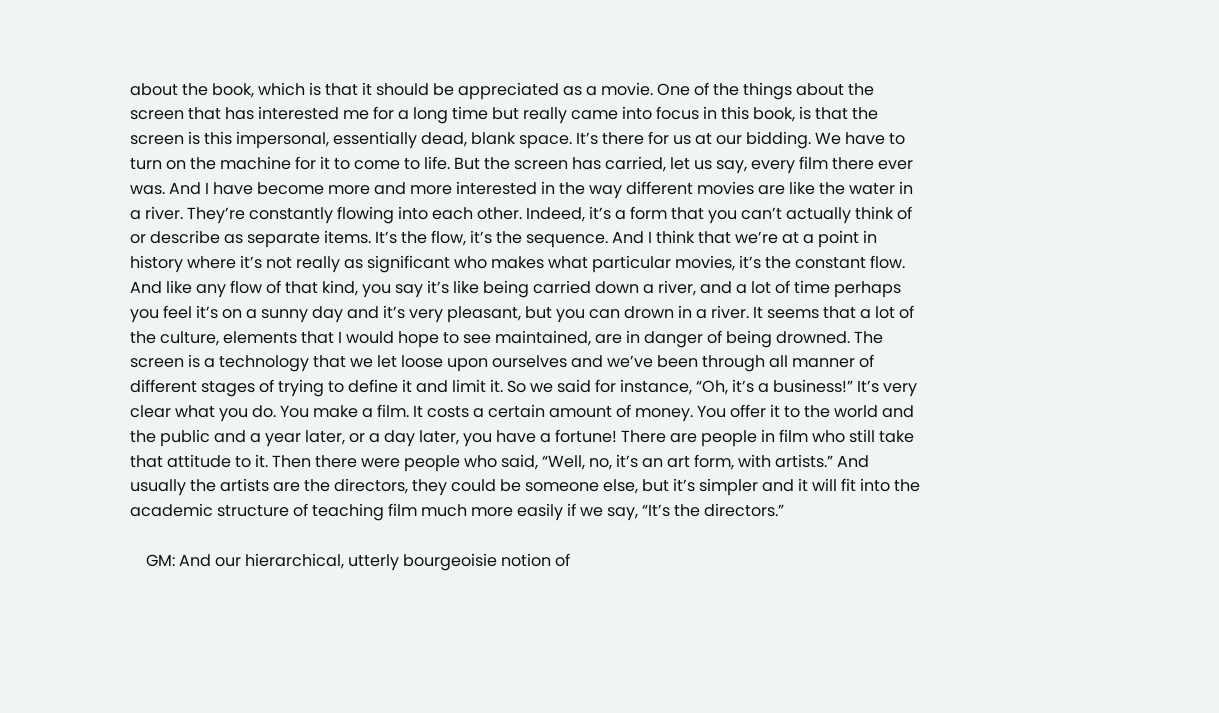about the book, which is that it should be appreciated as a movie. One of the things about the screen that has interested me for a long time but really came into focus in this book, is that the screen is this impersonal, essentially dead, blank space. It’s there for us at our bidding. We have to turn on the machine for it to come to life. But the screen has carried, let us say, every film there ever was. And I have become more and more interested in the way different movies are like the water in a river. They’re constantly flowing into each other. Indeed, it’s a form that you can’t actually think of or describe as separate items. It’s the flow, it’s the sequence. And I think that we’re at a point in history where it’s not really as significant who makes what particular movies, it’s the constant flow. And like any flow of that kind, you say it’s like being carried down a river, and a lot of time perhaps you feel it’s on a sunny day and it’s very pleasant, but you can drown in a river. It seems that a lot of the culture, elements that I would hope to see maintained, are in danger of being drowned. The screen is a technology that we let loose upon ourselves and we’ve been through all manner of different stages of trying to define it and limit it. So we said for instance, “Oh, it’s a business!” It’s very clear what you do. You make a film. It costs a certain amount of money. You offer it to the world and the public and a year later, or a day later, you have a fortune! There are people in film who still take that attitude to it. Then there were people who said, “Well, no, it’s an art form, with artists.” And usually the artists are the directors, they could be someone else, but it’s simpler and it will fit into the academic structure of teaching film much more easily if we say, “It’s the directors.”

    GM: And our hierarchical, utterly bourgeoisie notion of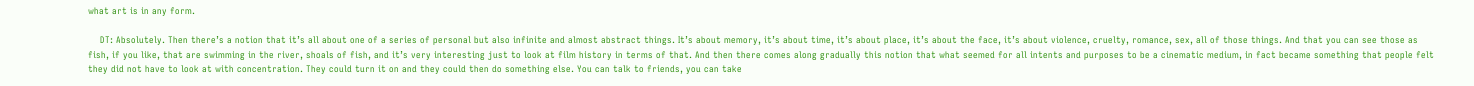what art is in any form.

    DT: Absolutely. Then there’s a notion that it’s all about one of a series of personal but also infinite and almost abstract things. It’s about memory, it’s about time, it’s about place, it’s about the face, it’s about violence, cruelty, romance, sex, all of those things. And that you can see those as fish, if you like, that are swimming in the river, shoals of fish, and it’s very interesting just to look at film history in terms of that. And then there comes along gradually this notion that what seemed for all intents and purposes to be a cinematic medium, in fact became something that people felt they did not have to look at with concentration. They could turn it on and they could then do something else. You can talk to friends, you can take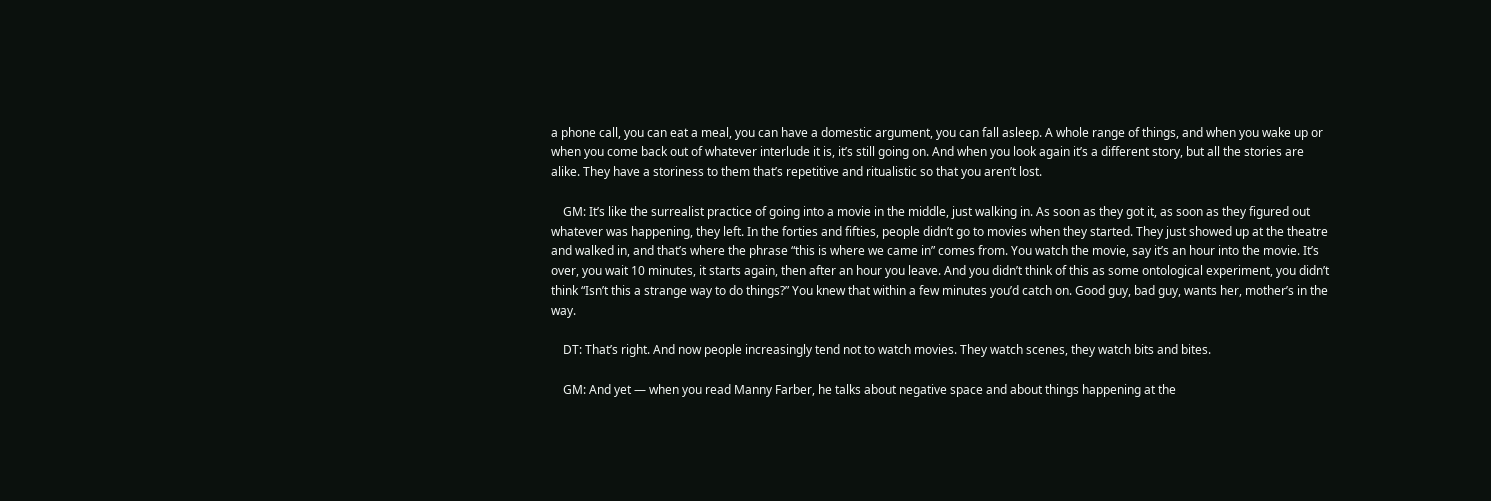a phone call, you can eat a meal, you can have a domestic argument, you can fall asleep. A whole range of things, and when you wake up or when you come back out of whatever interlude it is, it’s still going on. And when you look again it’s a different story, but all the stories are alike. They have a storiness to them that’s repetitive and ritualistic so that you aren’t lost.

    GM: It’s like the surrealist practice of going into a movie in the middle, just walking in. As soon as they got it, as soon as they figured out whatever was happening, they left. In the forties and fifties, people didn’t go to movies when they started. They just showed up at the theatre and walked in, and that’s where the phrase “this is where we came in” comes from. You watch the movie, say it’s an hour into the movie. It’s over, you wait 10 minutes, it starts again, then after an hour you leave. And you didn’t think of this as some ontological experiment, you didn’t think “Isn’t this a strange way to do things?” You knew that within a few minutes you’d catch on. Good guy, bad guy, wants her, mother’s in the way.

    DT: That’s right. And now people increasingly tend not to watch movies. They watch scenes, they watch bits and bites.

    GM: And yet — when you read Manny Farber, he talks about negative space and about things happening at the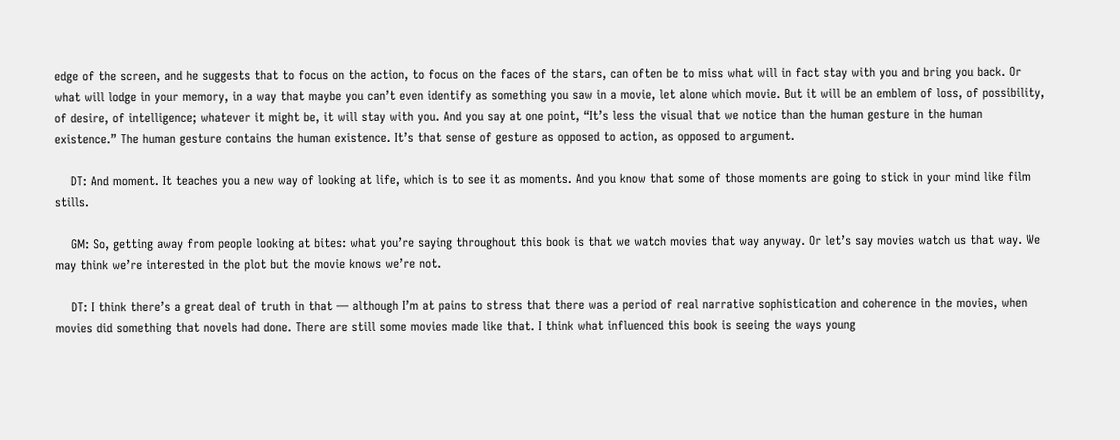edge of the screen, and he suggests that to focus on the action, to focus on the faces of the stars, can often be to miss what will in fact stay with you and bring you back. Or what will lodge in your memory, in a way that maybe you can’t even identify as something you saw in a movie, let alone which movie. But it will be an emblem of loss, of possibility, of desire, of intelligence; whatever it might be, it will stay with you. And you say at one point, “It’s less the visual that we notice than the human gesture in the human existence.” The human gesture contains the human existence. It’s that sense of gesture as opposed to action, as opposed to argument.

    DT: And moment. It teaches you a new way of looking at life, which is to see it as moments. And you know that some of those moments are going to stick in your mind like film stills.

    GM: So, getting away from people looking at bites: what you’re saying throughout this book is that we watch movies that way anyway. Or let’s say movies watch us that way. We may think we’re interested in the plot but the movie knows we’re not.

    DT: I think there’s a great deal of truth in that — although I’m at pains to stress that there was a period of real narrative sophistication and coherence in the movies, when movies did something that novels had done. There are still some movies made like that. I think what influenced this book is seeing the ways young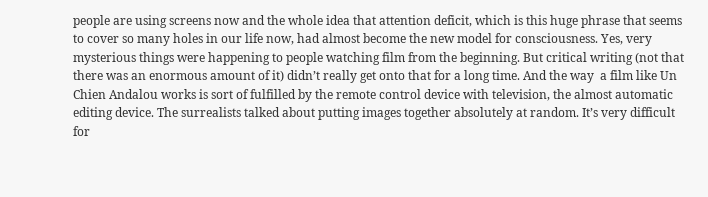people are using screens now and the whole idea that attention deficit, which is this huge phrase that seems to cover so many holes in our life now, had almost become the new model for consciousness. Yes, very mysterious things were happening to people watching film from the beginning. But critical writing (not that there was an enormous amount of it) didn’t really get onto that for a long time. And the way  a film like Un Chien Andalou works is sort of fulfilled by the remote control device with television, the almost automatic editing device. The surrealists talked about putting images together absolutely at random. It’s very difficult for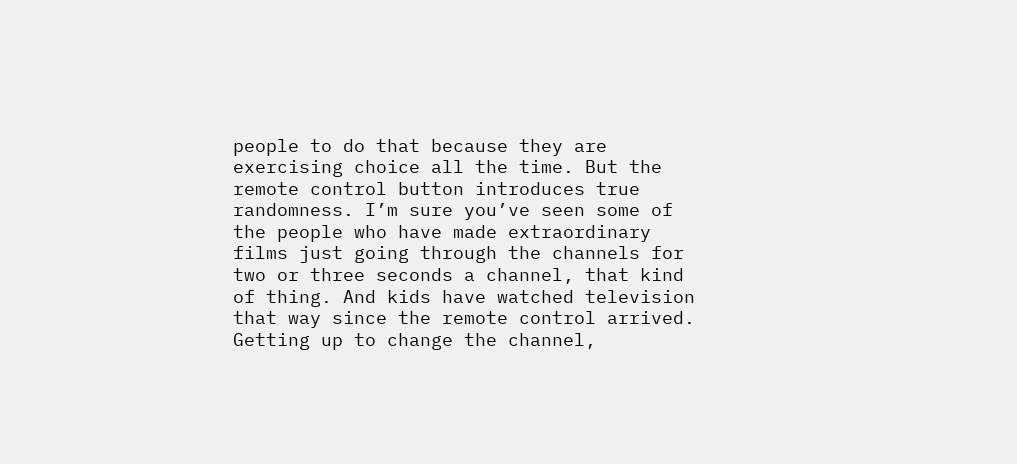people to do that because they are exercising choice all the time. But the remote control button introduces true randomness. I’m sure you’ve seen some of the people who have made extraordinary films just going through the channels for two or three seconds a channel, that kind of thing. And kids have watched television that way since the remote control arrived. Getting up to change the channel,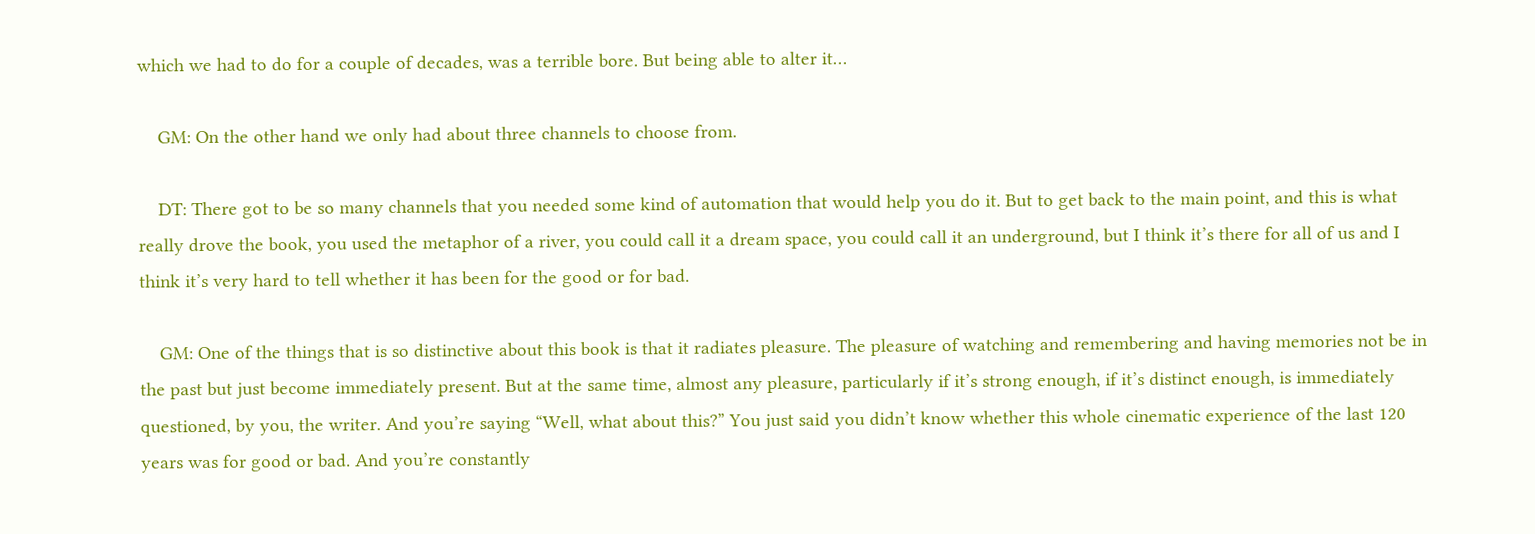which we had to do for a couple of decades, was a terrible bore. But being able to alter it…

    GM: On the other hand we only had about three channels to choose from.

    DT: There got to be so many channels that you needed some kind of automation that would help you do it. But to get back to the main point, and this is what really drove the book, you used the metaphor of a river, you could call it a dream space, you could call it an underground, but I think it’s there for all of us and I think it’s very hard to tell whether it has been for the good or for bad.

    GM: One of the things that is so distinctive about this book is that it radiates pleasure. The pleasure of watching and remembering and having memories not be in the past but just become immediately present. But at the same time, almost any pleasure, particularly if it’s strong enough, if it’s distinct enough, is immediately questioned, by you, the writer. And you’re saying “Well, what about this?” You just said you didn’t know whether this whole cinematic experience of the last 120 years was for good or bad. And you’re constantly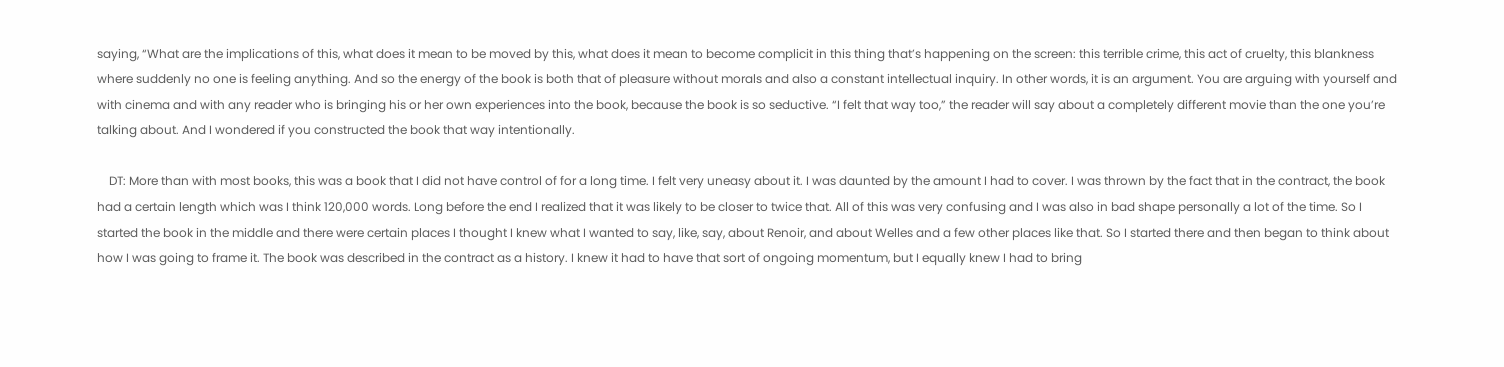saying, “What are the implications of this, what does it mean to be moved by this, what does it mean to become complicit in this thing that’s happening on the screen: this terrible crime, this act of cruelty, this blankness where suddenly no one is feeling anything. And so the energy of the book is both that of pleasure without morals and also a constant intellectual inquiry. In other words, it is an argument. You are arguing with yourself and with cinema and with any reader who is bringing his or her own experiences into the book, because the book is so seductive. “I felt that way too,” the reader will say about a completely different movie than the one you’re talking about. And I wondered if you constructed the book that way intentionally.

    DT: More than with most books, this was a book that I did not have control of for a long time. I felt very uneasy about it. I was daunted by the amount I had to cover. I was thrown by the fact that in the contract, the book had a certain length which was I think 120,000 words. Long before the end I realized that it was likely to be closer to twice that. All of this was very confusing and I was also in bad shape personally a lot of the time. So I started the book in the middle and there were certain places I thought I knew what I wanted to say, like, say, about Renoir, and about Welles and a few other places like that. So I started there and then began to think about how I was going to frame it. The book was described in the contract as a history. I knew it had to have that sort of ongoing momentum, but I equally knew I had to bring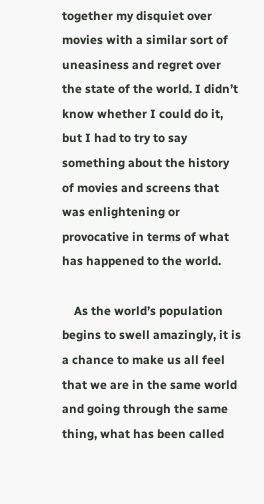together my disquiet over movies with a similar sort of uneasiness and regret over the state of the world. I didn’t know whether I could do it, but I had to try to say something about the history of movies and screens that was enlightening or provocative in terms of what has happened to the world.

    As the world’s population begins to swell amazingly, it is a chance to make us all feel that we are in the same world and going through the same thing, what has been called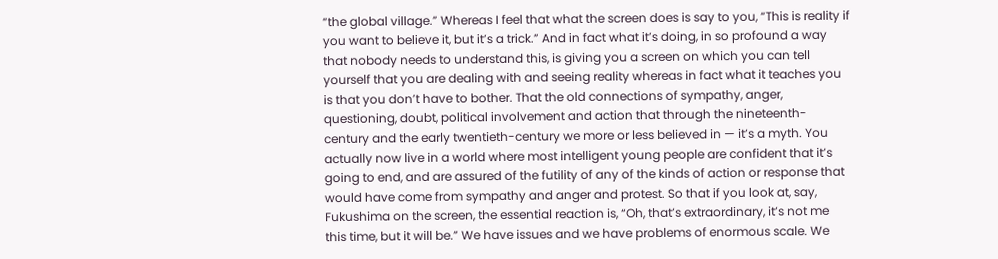“the global village.” Whereas I feel that what the screen does is say to you, “This is reality if you want to believe it, but it’s a trick.” And in fact what it’s doing, in so profound a way that nobody needs to understand this, is giving you a screen on which you can tell yourself that you are dealing with and seeing reality whereas in fact what it teaches you is that you don’t have to bother. That the old connections of sympathy, anger, questioning, doubt, political involvement and action that through the nineteenth-century and the early twentieth-century we more or less believed in — it’s a myth. You actually now live in a world where most intelligent young people are confident that it’s going to end, and are assured of the futility of any of the kinds of action or response that would have come from sympathy and anger and protest. So that if you look at, say, Fukushima on the screen, the essential reaction is, “Oh, that’s extraordinary, it’s not me this time, but it will be.” We have issues and we have problems of enormous scale. We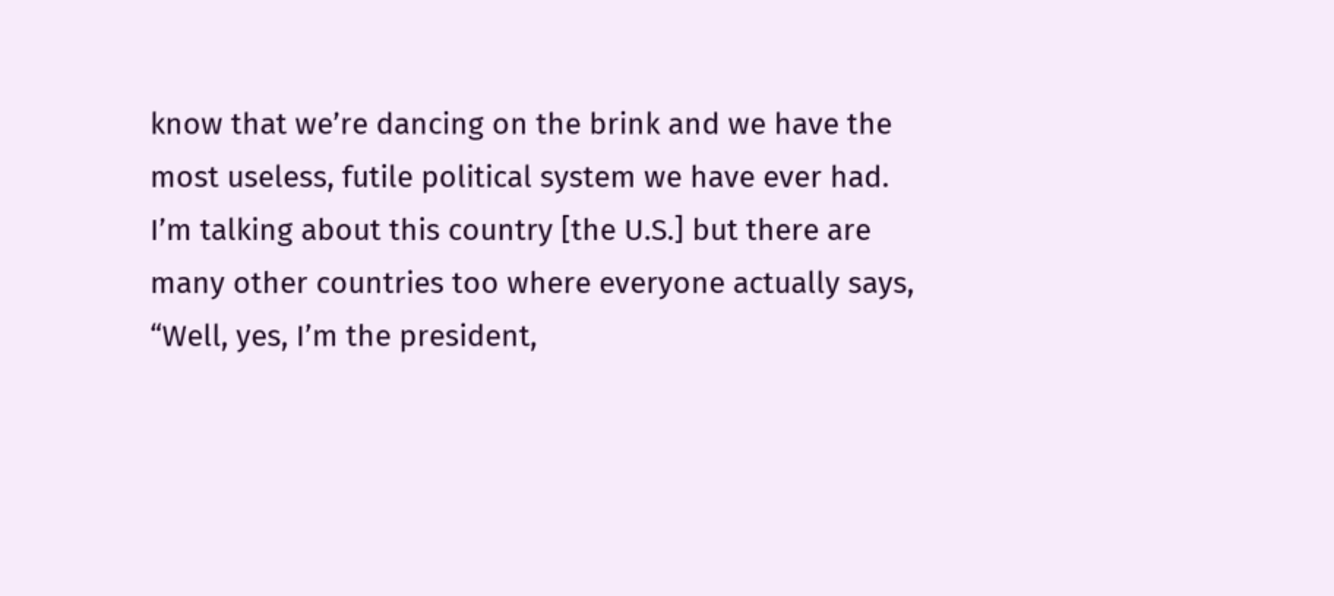know that we’re dancing on the brink and we have the most useless, futile political system we have ever had. I’m talking about this country [the U.S.] but there are many other countries too where everyone actually says, “Well, yes, I’m the president,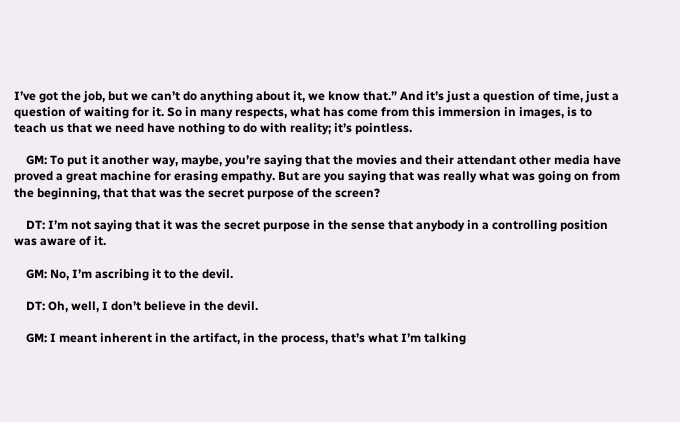I’ve got the job, but we can’t do anything about it, we know that.” And it’s just a question of time, just a question of waiting for it. So in many respects, what has come from this immersion in images, is to teach us that we need have nothing to do with reality; it’s pointless.

    GM: To put it another way, maybe, you’re saying that the movies and their attendant other media have proved a great machine for erasing empathy. But are you saying that was really what was going on from the beginning, that that was the secret purpose of the screen?

    DT: I’m not saying that it was the secret purpose in the sense that anybody in a controlling position was aware of it.

    GM: No, I’m ascribing it to the devil.

    DT: Oh, well, I don’t believe in the devil.

    GM: I meant inherent in the artifact, in the process, that’s what I’m talking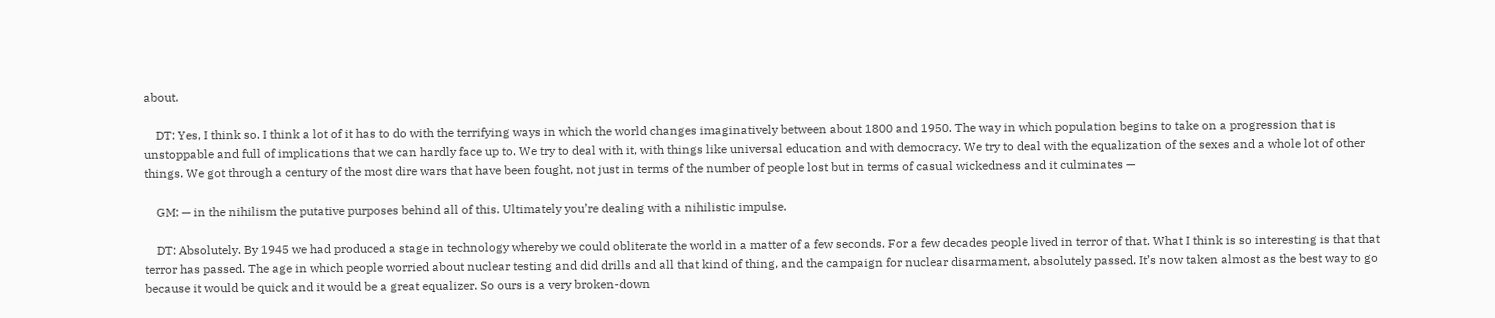about.

    DT: Yes, I think so. I think a lot of it has to do with the terrifying ways in which the world changes imaginatively between about 1800 and 1950. The way in which population begins to take on a progression that is unstoppable and full of implications that we can hardly face up to. We try to deal with it, with things like universal education and with democracy. We try to deal with the equalization of the sexes and a whole lot of other things. We got through a century of the most dire wars that have been fought, not just in terms of the number of people lost but in terms of casual wickedness and it culminates —

    GM: — in the nihilism the putative purposes behind all of this. Ultimately you’re dealing with a nihilistic impulse.

    DT: Absolutely. By 1945 we had produced a stage in technology whereby we could obliterate the world in a matter of a few seconds. For a few decades people lived in terror of that. What I think is so interesting is that that terror has passed. The age in which people worried about nuclear testing and did drills and all that kind of thing, and the campaign for nuclear disarmament, absolutely passed. It’s now taken almost as the best way to go because it would be quick and it would be a great equalizer. So ours is a very broken-down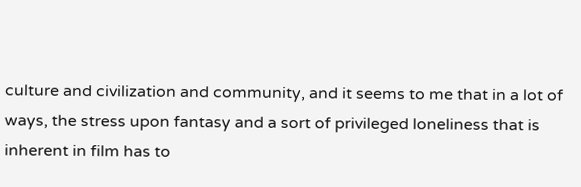culture and civilization and community, and it seems to me that in a lot of ways, the stress upon fantasy and a sort of privileged loneliness that is inherent in film has to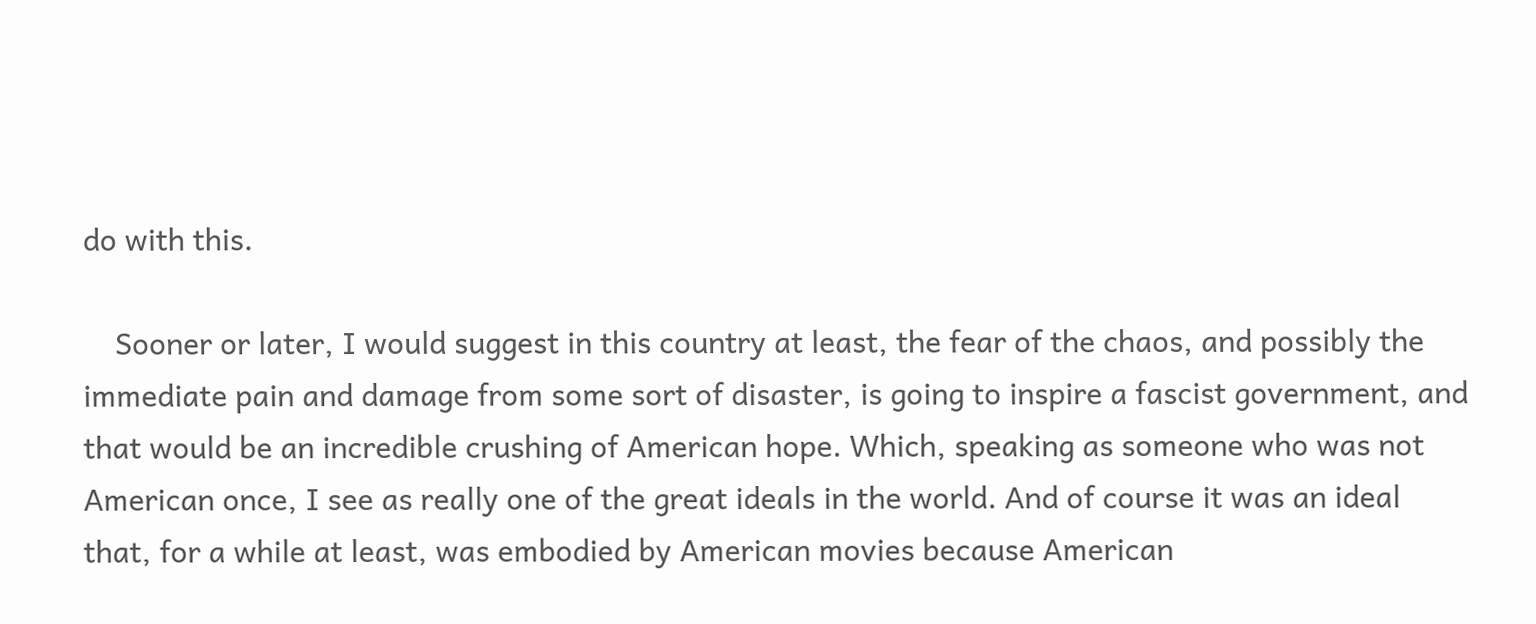do with this.

    Sooner or later, I would suggest in this country at least, the fear of the chaos, and possibly the immediate pain and damage from some sort of disaster, is going to inspire a fascist government, and that would be an incredible crushing of American hope. Which, speaking as someone who was not American once, I see as really one of the great ideals in the world. And of course it was an ideal that, for a while at least, was embodied by American movies because American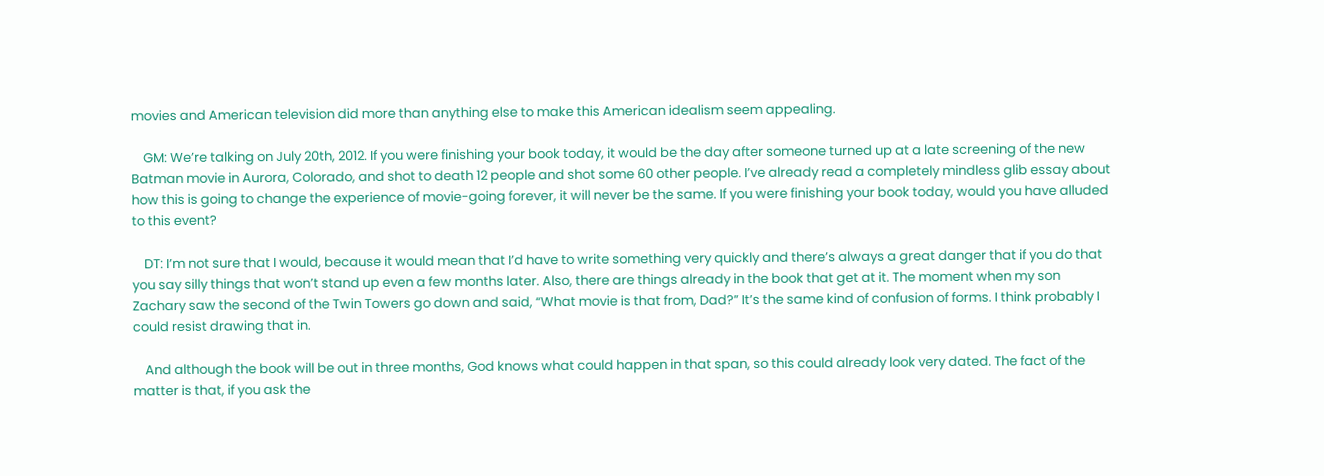movies and American television did more than anything else to make this American idealism seem appealing.

    GM: We’re talking on July 20th, 2012. If you were finishing your book today, it would be the day after someone turned up at a late screening of the new Batman movie in Aurora, Colorado, and shot to death 12 people and shot some 60 other people. I’ve already read a completely mindless glib essay about how this is going to change the experience of movie-going forever, it will never be the same. If you were finishing your book today, would you have alluded to this event?

    DT: I’m not sure that I would, because it would mean that I’d have to write something very quickly and there’s always a great danger that if you do that you say silly things that won’t stand up even a few months later. Also, there are things already in the book that get at it. The moment when my son Zachary saw the second of the Twin Towers go down and said, “What movie is that from, Dad?” It’s the same kind of confusion of forms. I think probably I could resist drawing that in.

    And although the book will be out in three months, God knows what could happen in that span, so this could already look very dated. The fact of the matter is that, if you ask the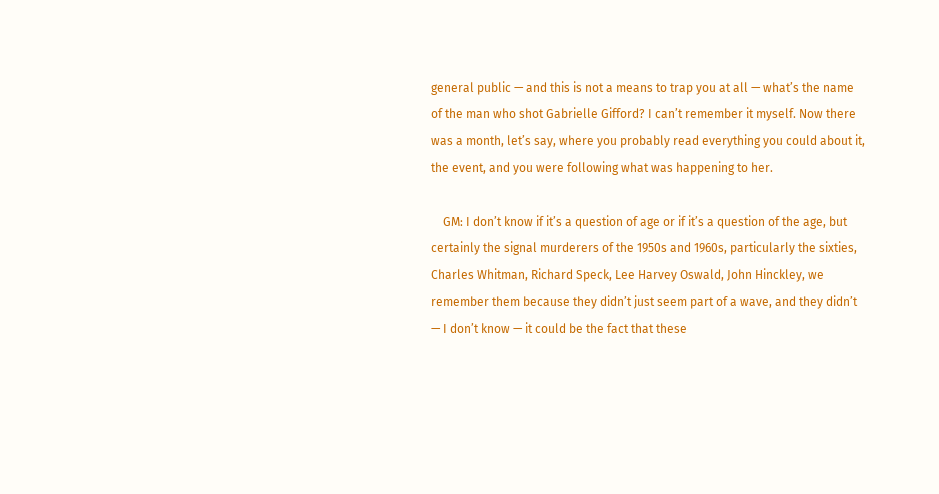general public — and this is not a means to trap you at all — what’s the name of the man who shot Gabrielle Gifford? I can’t remember it myself. Now there was a month, let’s say, where you probably read everything you could about it, the event, and you were following what was happening to her.

    GM: I don’t know if it’s a question of age or if it’s a question of the age, but certainly the signal murderers of the 1950s and 1960s, particularly the sixties, Charles Whitman, Richard Speck, Lee Harvey Oswald, John Hinckley, we remember them because they didn’t just seem part of a wave, and they didn’t — I don’t know — it could be the fact that these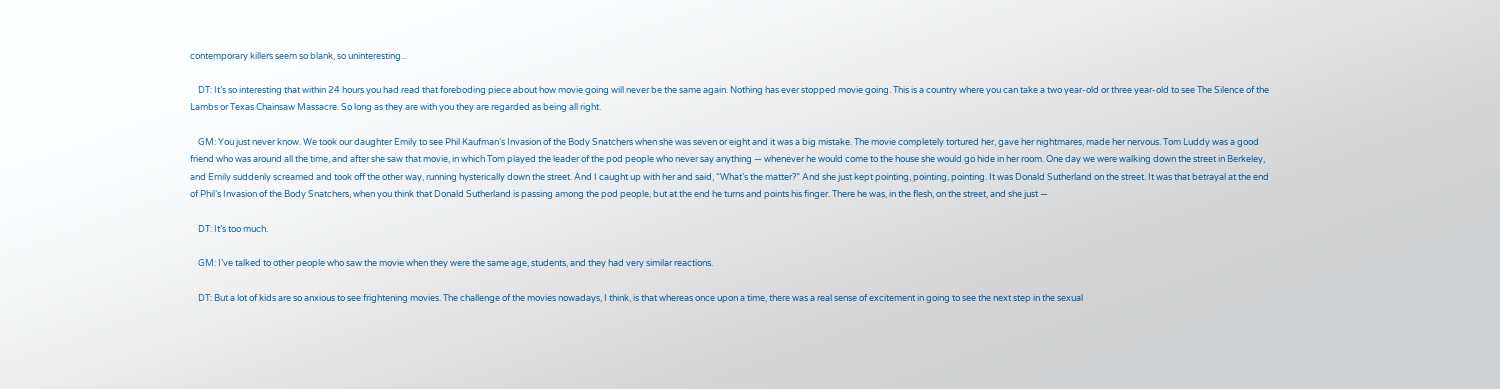contemporary killers seem so blank, so uninteresting...

    DT: It’s so interesting that within 24 hours you had read that foreboding piece about how movie going will never be the same again. Nothing has ever stopped movie going. This is a country where you can take a two year-old or three year-old to see The Silence of the Lambs or Texas Chainsaw Massacre. So long as they are with you they are regarded as being all right.

    GM: You just never know. We took our daughter Emily to see Phil Kaufman’s Invasion of the Body Snatchers when she was seven or eight and it was a big mistake. The movie completely tortured her, gave her nightmares, made her nervous. Tom Luddy was a good friend who was around all the time, and after she saw that movie, in which Tom played the leader of the pod people who never say anything — whenever he would come to the house she would go hide in her room. One day we were walking down the street in Berkeley, and Emily suddenly screamed and took off the other way, running hysterically down the street. And I caught up with her and said, “What’s the matter?” And she just kept pointing, pointing, pointing. It was Donald Sutherland on the street. It was that betrayal at the end of Phil’s Invasion of the Body Snatchers, when you think that Donald Sutherland is passing among the pod people, but at the end he turns and points his finger. There he was, in the flesh, on the street, and she just —

    DT: It’s too much.

    GM: I’ve talked to other people who saw the movie when they were the same age, students, and they had very similar reactions.

    DT: But a lot of kids are so anxious to see frightening movies. The challenge of the movies nowadays, I think, is that whereas once upon a time, there was a real sense of excitement in going to see the next step in the sexual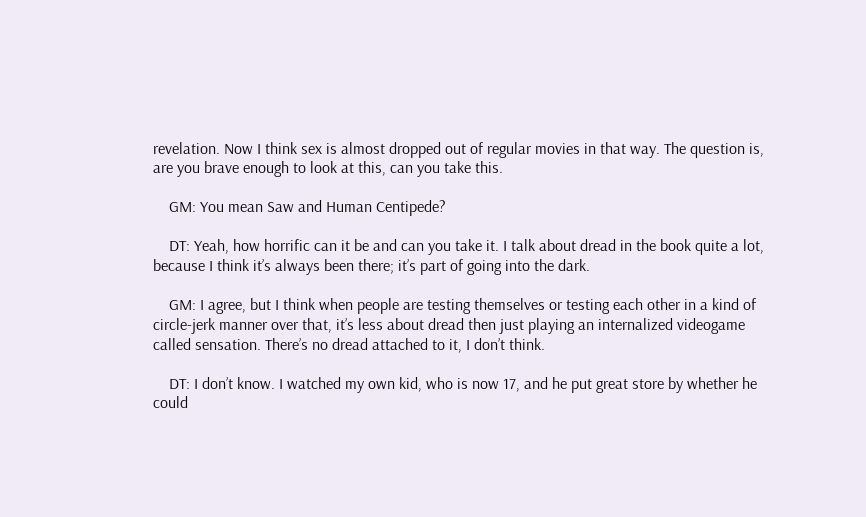revelation. Now I think sex is almost dropped out of regular movies in that way. The question is, are you brave enough to look at this, can you take this.

    GM: You mean Saw and Human Centipede?

    DT: Yeah, how horrific can it be and can you take it. I talk about dread in the book quite a lot, because I think it’s always been there; it’s part of going into the dark.

    GM: I agree, but I think when people are testing themselves or testing each other in a kind of circle-jerk manner over that, it’s less about dread then just playing an internalized videogame called sensation. There’s no dread attached to it, I don’t think.

    DT: I don’t know. I watched my own kid, who is now 17, and he put great store by whether he could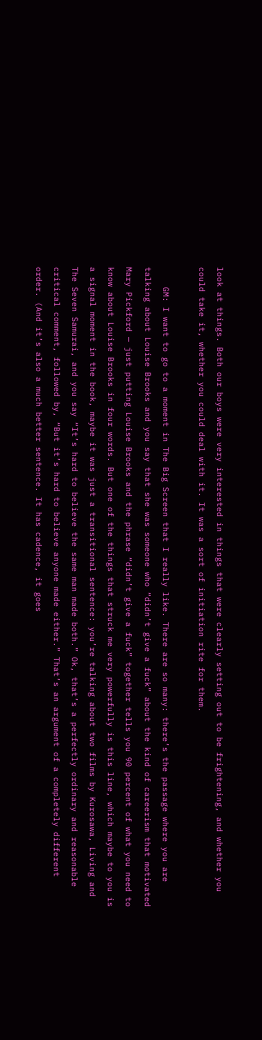look at things. Both our boys were very interested in things that were clearly setting out to be frightening, and whether you could take it, whether you could deal with it. It was a sort of initiation rite for them.

    GM: I want to go to a moment in The Big Screen that I really like. There are so many: there’s the passage where you are talking about Louise Brooks and you say that she was someone who “didn’t give a fuck” about the kind of careerism that motivated Mary Pickford — just putting Louise Brooks and the phrase “didn’t give a fuck” together tells you 90 percent of what you need to know about Louise Brooks in four words. But one of the things that struck me very powerfully is this line, which maybe to you is a signal moment in the book, maybe it was just a transitional sentence: you’re talking about two films by Kurosawa, Living and The Seven Samurai, and you say “It’s hard to believe the same man made both.” Ok, that’s a perfectly ordinary and reasonable critical comment, followed by, “But it’s hard to believe anyone made either.” That’s an argument of a completely different order. (And it’s also a much better sentence. It has cadence, it goes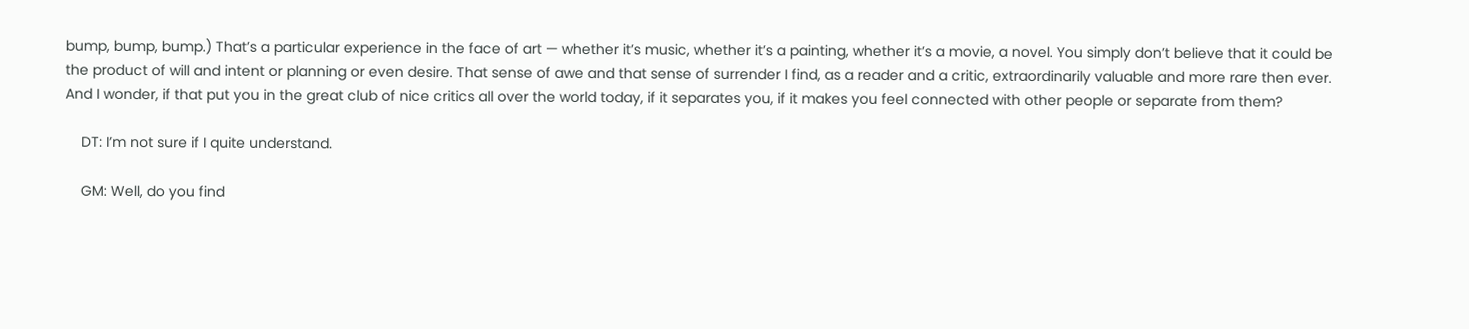bump, bump, bump.) That’s a particular experience in the face of art — whether it’s music, whether it’s a painting, whether it’s a movie, a novel. You simply don’t believe that it could be the product of will and intent or planning or even desire. That sense of awe and that sense of surrender I find, as a reader and a critic, extraordinarily valuable and more rare then ever. And I wonder, if that put you in the great club of nice critics all over the world today, if it separates you, if it makes you feel connected with other people or separate from them?

    DT: I’m not sure if I quite understand.

    GM: Well, do you find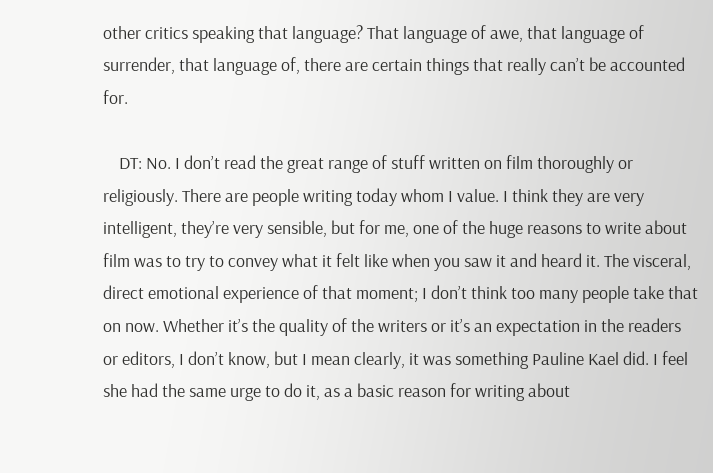other critics speaking that language? That language of awe, that language of surrender, that language of, there are certain things that really can’t be accounted for.

    DT: No. I don’t read the great range of stuff written on film thoroughly or religiously. There are people writing today whom I value. I think they are very intelligent, they’re very sensible, but for me, one of the huge reasons to write about film was to try to convey what it felt like when you saw it and heard it. The visceral, direct emotional experience of that moment; I don’t think too many people take that on now. Whether it’s the quality of the writers or it’s an expectation in the readers or editors, I don’t know, but I mean clearly, it was something Pauline Kael did. I feel she had the same urge to do it, as a basic reason for writing about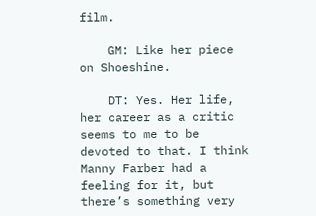film.

    GM: Like her piece on Shoeshine.

    DT: Yes. Her life, her career as a critic seems to me to be devoted to that. I think Manny Farber had a feeling for it, but there’s something very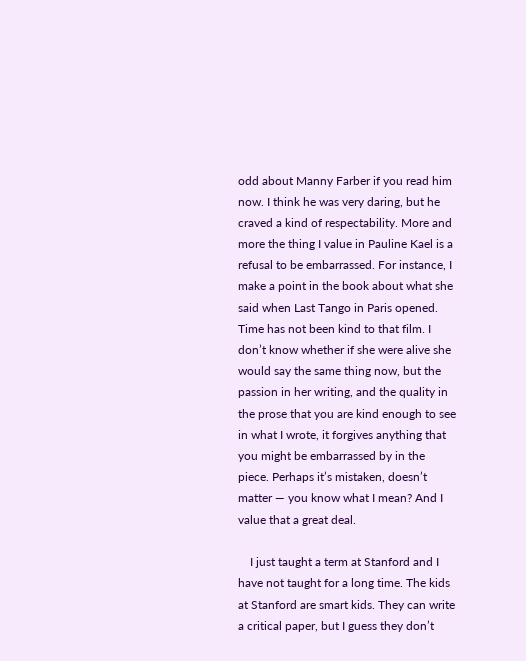odd about Manny Farber if you read him now. I think he was very daring, but he craved a kind of respectability. More and more the thing I value in Pauline Kael is a refusal to be embarrassed. For instance, I make a point in the book about what she said when Last Tango in Paris opened. Time has not been kind to that film. I don’t know whether if she were alive she would say the same thing now, but the passion in her writing, and the quality in the prose that you are kind enough to see in what I wrote, it forgives anything that you might be embarrassed by in the piece. Perhaps it’s mistaken, doesn’t matter — you know what I mean? And I value that a great deal.

    I just taught a term at Stanford and I have not taught for a long time. The kids at Stanford are smart kids. They can write a critical paper, but I guess they don’t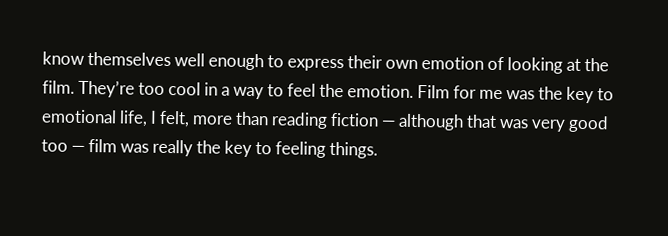know themselves well enough to express their own emotion of looking at the film. They’re too cool in a way to feel the emotion. Film for me was the key to emotional life, I felt, more than reading fiction — although that was very good too — film was really the key to feeling things.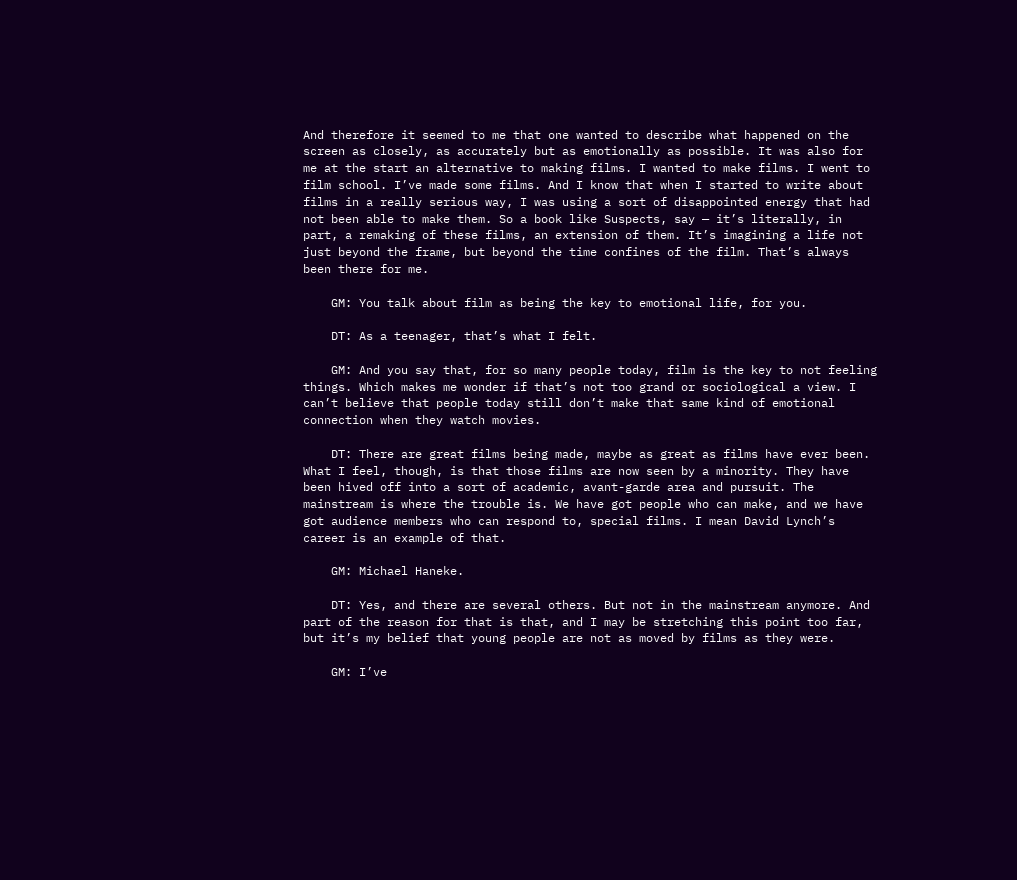And therefore it seemed to me that one wanted to describe what happened on the screen as closely, as accurately but as emotionally as possible. It was also for me at the start an alternative to making films. I wanted to make films. I went to film school. I’ve made some films. And I know that when I started to write about films in a really serious way, I was using a sort of disappointed energy that had not been able to make them. So a book like Suspects, say — it’s literally, in part, a remaking of these films, an extension of them. It’s imagining a life not just beyond the frame, but beyond the time confines of the film. That’s always been there for me.

    GM: You talk about film as being the key to emotional life, for you.

    DT: As a teenager, that’s what I felt.

    GM: And you say that, for so many people today, film is the key to not feeling things. Which makes me wonder if that’s not too grand or sociological a view. I can’t believe that people today still don’t make that same kind of emotional connection when they watch movies.

    DT: There are great films being made, maybe as great as films have ever been. What I feel, though, is that those films are now seen by a minority. They have been hived off into a sort of academic, avant-garde area and pursuit. The mainstream is where the trouble is. We have got people who can make, and we have got audience members who can respond to, special films. I mean David Lynch’s career is an example of that.

    GM: Michael Haneke.

    DT: Yes, and there are several others. But not in the mainstream anymore. And part of the reason for that is that, and I may be stretching this point too far, but it’s my belief that young people are not as moved by films as they were.

    GM: I’ve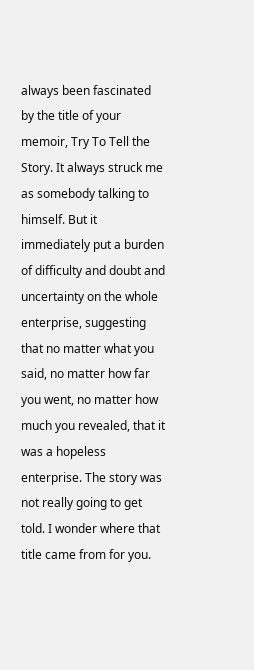always been fascinated by the title of your memoir, Try To Tell the Story. It always struck me as somebody talking to himself. But it immediately put a burden of difficulty and doubt and uncertainty on the whole enterprise, suggesting that no matter what you said, no matter how far you went, no matter how much you revealed, that it was a hopeless enterprise. The story was not really going to get told. I wonder where that title came from for you.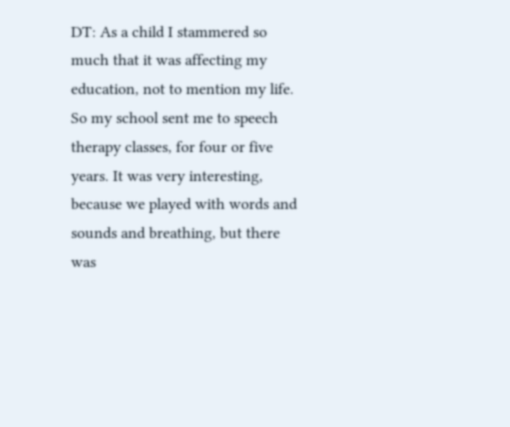DT: As a child I stammered so much that it was affecting my education, not to mention my life. So my school sent me to speech therapy classes, for four or five years. It was very interesting, because we played with words and sounds and breathing, but there was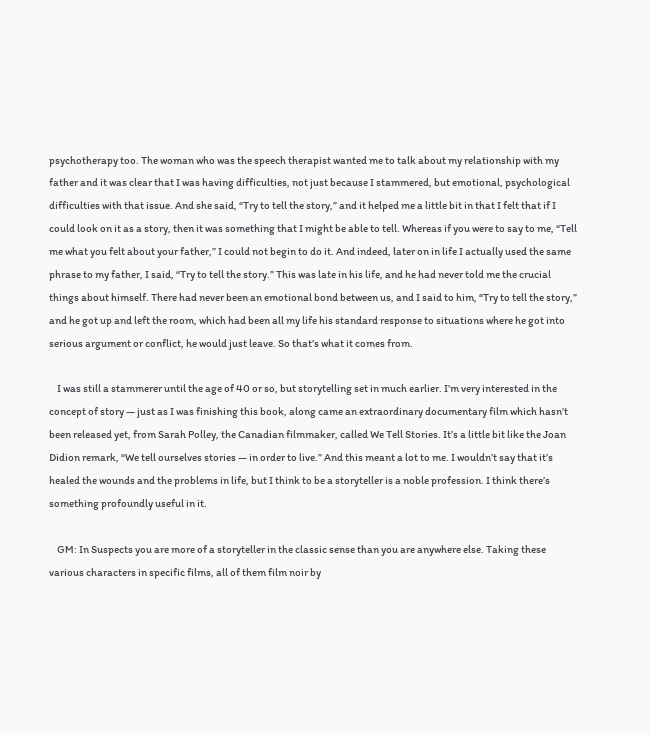psychotherapy too. The woman who was the speech therapist wanted me to talk about my relationship with my father and it was clear that I was having difficulties, not just because I stammered, but emotional, psychological difficulties with that issue. And she said, “Try to tell the story,” and it helped me a little bit in that I felt that if I could look on it as a story, then it was something that I might be able to tell. Whereas if you were to say to me, “Tell me what you felt about your father,” I could not begin to do it. And indeed, later on in life I actually used the same phrase to my father, I said, “Try to tell the story.” This was late in his life, and he had never told me the crucial things about himself. There had never been an emotional bond between us, and I said to him, “Try to tell the story,” and he got up and left the room, which had been all my life his standard response to situations where he got into serious argument or conflict, he would just leave. So that’s what it comes from.

    I was still a stammerer until the age of 40 or so, but storytelling set in much earlier. I’m very interested in the concept of story — just as I was finishing this book, along came an extraordinary documentary film which hasn’t been released yet, from Sarah Polley, the Canadian filmmaker, called We Tell Stories. It’s a little bit like the Joan Didion remark, “We tell ourselves stories — in order to live.” And this meant a lot to me. I wouldn’t say that it’s healed the wounds and the problems in life, but I think to be a storyteller is a noble profession. I think there’s something profoundly useful in it.

    GM: In Suspects you are more of a storyteller in the classic sense than you are anywhere else. Taking these various characters in specific films, all of them film noir by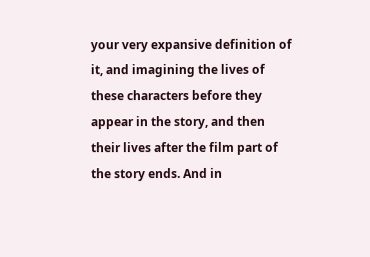your very expansive definition of it, and imagining the lives of these characters before they appear in the story, and then their lives after the film part of the story ends. And in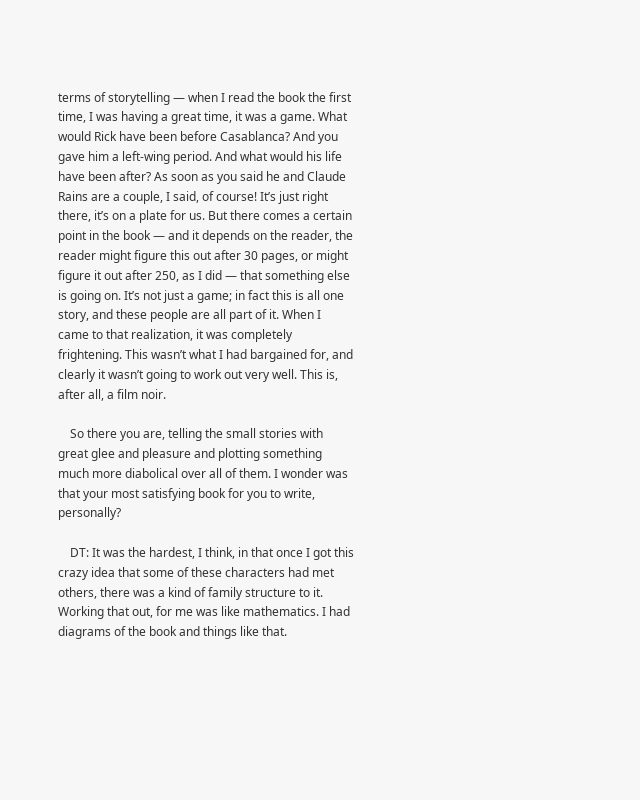terms of storytelling — when I read the book the first time, I was having a great time, it was a game. What would Rick have been before Casablanca? And you gave him a left-wing period. And what would his life have been after? As soon as you said he and Claude Rains are a couple, I said, of course! It’s just right there, it’s on a plate for us. But there comes a certain point in the book — and it depends on the reader, the reader might figure this out after 30 pages, or might figure it out after 250, as I did — that something else is going on. It’s not just a game; in fact this is all one story, and these people are all part of it. When I came to that realization, it was completely frightening. This wasn’t what I had bargained for, and clearly it wasn’t going to work out very well. This is, after all, a film noir.

    So there you are, telling the small stories with great glee and pleasure and plotting something much more diabolical over all of them. I wonder was that your most satisfying book for you to write, personally?

    DT: It was the hardest, I think, in that once I got this crazy idea that some of these characters had met others, there was a kind of family structure to it. Working that out, for me was like mathematics. I had diagrams of the book and things like that.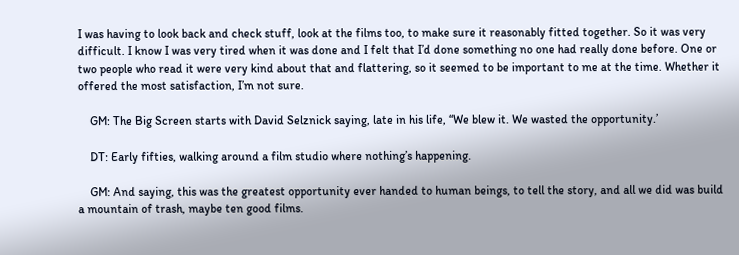I was having to look back and check stuff, look at the films too, to make sure it reasonably fitted together. So it was very difficult. I know I was very tired when it was done and I felt that I’d done something no one had really done before. One or two people who read it were very kind about that and flattering, so it seemed to be important to me at the time. Whether it offered the most satisfaction, I’m not sure.

    GM: The Big Screen starts with David Selznick saying, late in his life, “We blew it. We wasted the opportunity.’

    DT: Early fifties, walking around a film studio where nothing’s happening.

    GM: And saying, this was the greatest opportunity ever handed to human beings, to tell the story, and all we did was build a mountain of trash, maybe ten good films.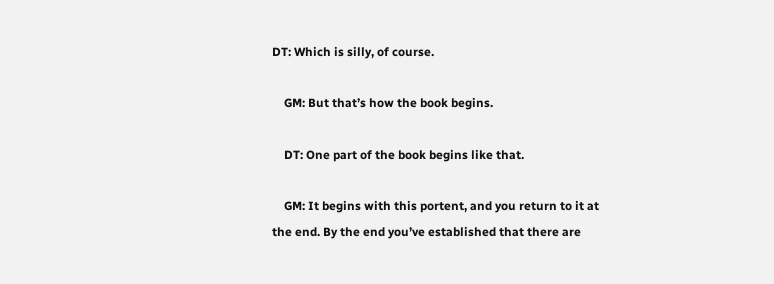DT: Which is silly, of course.

    GM: But that’s how the book begins.

    DT: One part of the book begins like that.

    GM: It begins with this portent, and you return to it at the end. By the end you’ve established that there are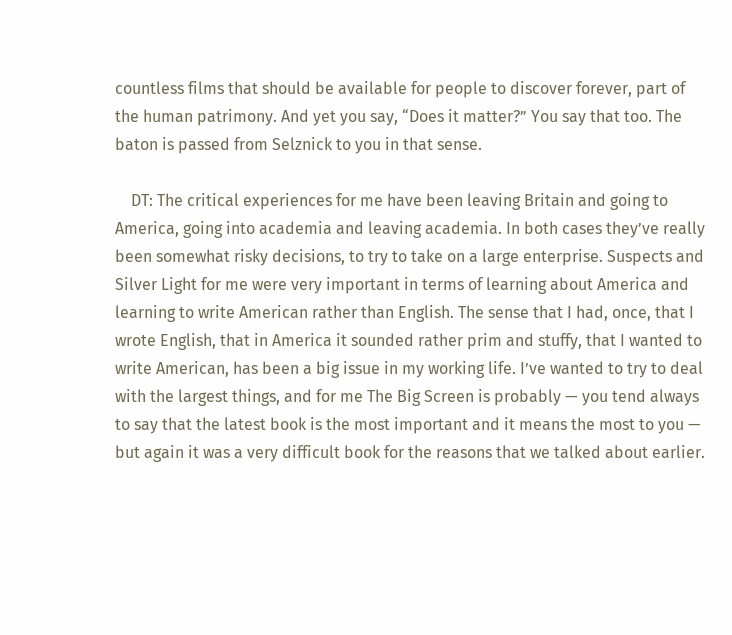countless films that should be available for people to discover forever, part of the human patrimony. And yet you say, “Does it matter?” You say that too. The baton is passed from Selznick to you in that sense.

    DT: The critical experiences for me have been leaving Britain and going to America, going into academia and leaving academia. In both cases they’ve really been somewhat risky decisions, to try to take on a large enterprise. Suspects and Silver Light for me were very important in terms of learning about America and learning to write American rather than English. The sense that I had, once, that I wrote English, that in America it sounded rather prim and stuffy, that I wanted to write American, has been a big issue in my working life. I’ve wanted to try to deal with the largest things, and for me The Big Screen is probably — you tend always to say that the latest book is the most important and it means the most to you — but again it was a very difficult book for the reasons that we talked about earlier.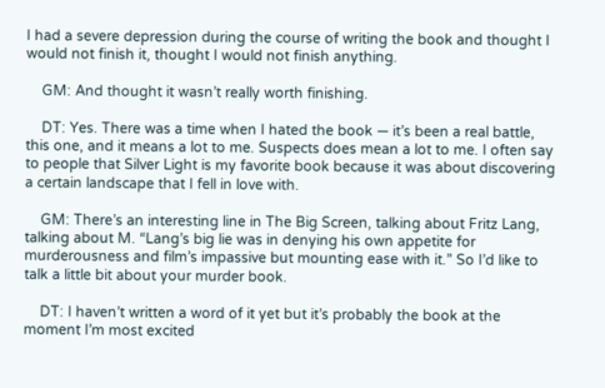I had a severe depression during the course of writing the book and thought I would not finish it, thought I would not finish anything.

    GM: And thought it wasn’t really worth finishing.

    DT: Yes. There was a time when I hated the book — it’s been a real battle, this one, and it means a lot to me. Suspects does mean a lot to me. I often say to people that Silver Light is my favorite book because it was about discovering a certain landscape that I fell in love with.

    GM: There’s an interesting line in The Big Screen, talking about Fritz Lang, talking about M. “Lang’s big lie was in denying his own appetite for murderousness and film’s impassive but mounting ease with it.” So I’d like to talk a little bit about your murder book.

    DT: I haven’t written a word of it yet but it’s probably the book at the moment I’m most excited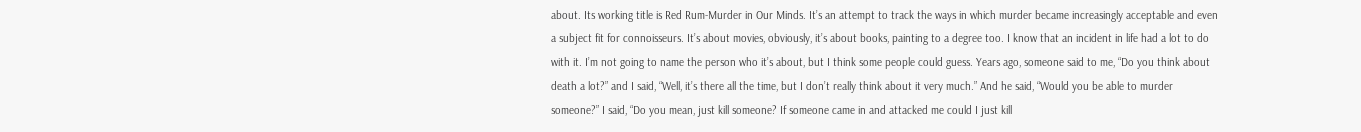about. Its working title is Red Rum-Murder in Our Minds. It’s an attempt to track the ways in which murder became increasingly acceptable and even a subject fit for connoisseurs. It’s about movies, obviously, it’s about books, painting to a degree too. I know that an incident in life had a lot to do with it. I’m not going to name the person who it’s about, but I think some people could guess. Years ago, someone said to me, “Do you think about death a lot?” and I said, “Well, it’s there all the time, but I don’t really think about it very much.” And he said, “Would you be able to murder someone?” I said, “Do you mean, just kill someone? If someone came in and attacked me could I just kill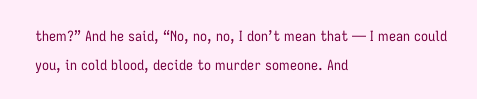them?” And he said, “No, no, no, I don’t mean that — I mean could you, in cold blood, decide to murder someone. And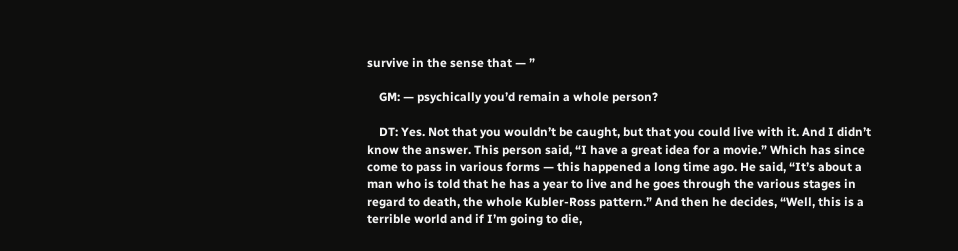survive in the sense that — ”

    GM: — psychically you’d remain a whole person?

    DT: Yes. Not that you wouldn’t be caught, but that you could live with it. And I didn’t know the answer. This person said, “I have a great idea for a movie.” Which has since come to pass in various forms — this happened a long time ago. He said, “It’s about a man who is told that he has a year to live and he goes through the various stages in regard to death, the whole Kubler-Ross pattern.” And then he decides, “Well, this is a terrible world and if I’m going to die,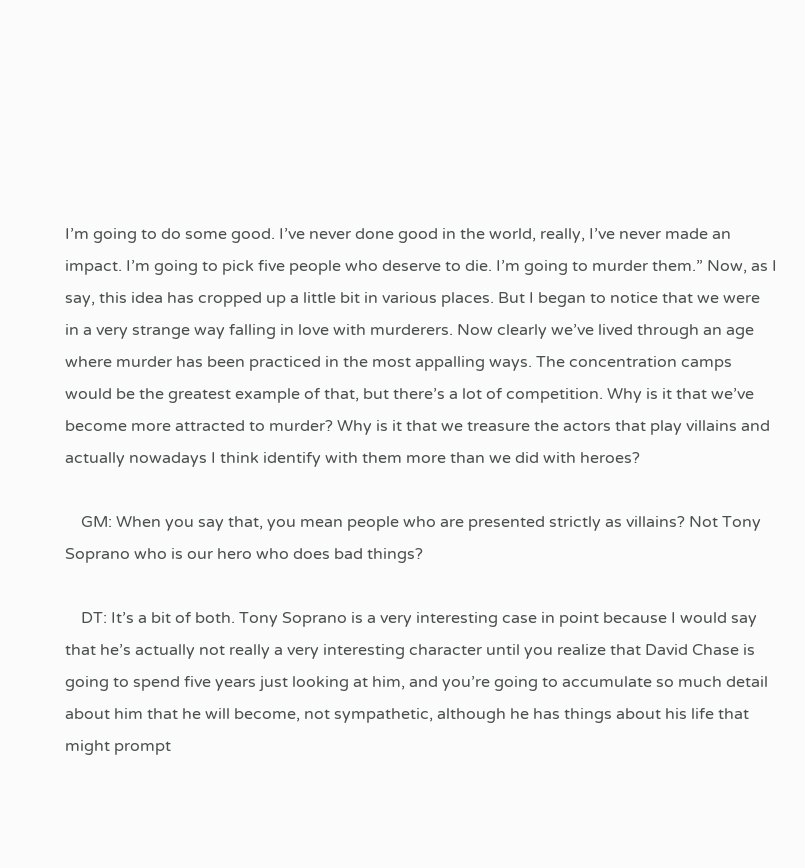I’m going to do some good. I’ve never done good in the world, really, I’ve never made an impact. I’m going to pick five people who deserve to die. I’m going to murder them.” Now, as I say, this idea has cropped up a little bit in various places. But I began to notice that we were in a very strange way falling in love with murderers. Now clearly we’ve lived through an age where murder has been practiced in the most appalling ways. The concentration camps would be the greatest example of that, but there’s a lot of competition. Why is it that we’ve become more attracted to murder? Why is it that we treasure the actors that play villains and actually nowadays I think identify with them more than we did with heroes?

    GM: When you say that, you mean people who are presented strictly as villains? Not Tony Soprano who is our hero who does bad things?

    DT: It’s a bit of both. Tony Soprano is a very interesting case in point because I would say that he’s actually not really a very interesting character until you realize that David Chase is going to spend five years just looking at him, and you’re going to accumulate so much detail about him that he will become, not sympathetic, although he has things about his life that might prompt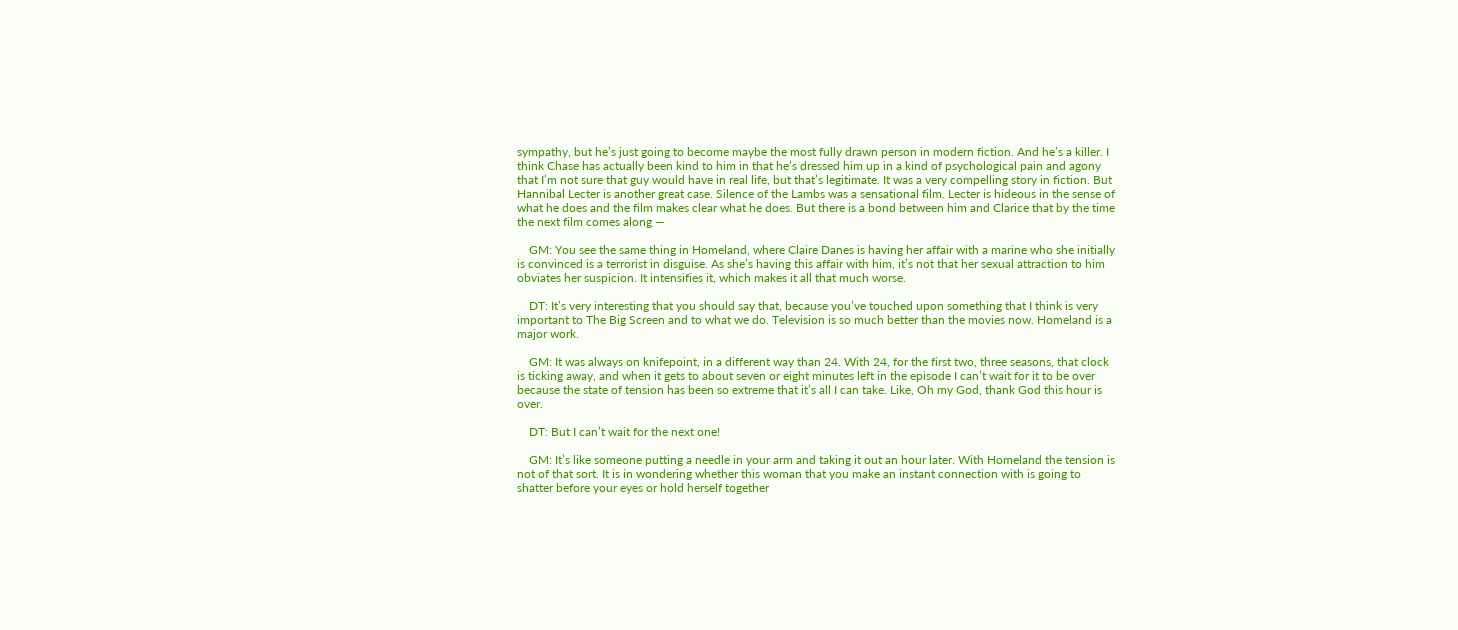sympathy, but he’s just going to become maybe the most fully drawn person in modern fiction. And he’s a killer. I think Chase has actually been kind to him in that he’s dressed him up in a kind of psychological pain and agony that I’m not sure that guy would have in real life, but that’s legitimate. It was a very compelling story in fiction. But Hannibal Lecter is another great case. Silence of the Lambs was a sensational film. Lecter is hideous in the sense of what he does and the film makes clear what he does. But there is a bond between him and Clarice that by the time the next film comes along —

    GM: You see the same thing in Homeland, where Claire Danes is having her affair with a marine who she initially is convinced is a terrorist in disguise. As she’s having this affair with him, it’s not that her sexual attraction to him obviates her suspicion. It intensifies it, which makes it all that much worse.

    DT: It’s very interesting that you should say that, because you’ve touched upon something that I think is very important to The Big Screen and to what we do. Television is so much better than the movies now. Homeland is a major work.

    GM: It was always on knifepoint, in a different way than 24. With 24, for the first two, three seasons, that clock is ticking away, and when it gets to about seven or eight minutes left in the episode I can’t wait for it to be over because the state of tension has been so extreme that it’s all I can take. Like, Oh my God, thank God this hour is over.

    DT: But I can’t wait for the next one!

    GM: It’s like someone putting a needle in your arm and taking it out an hour later. With Homeland the tension is not of that sort. It is in wondering whether this woman that you make an instant connection with is going to shatter before your eyes or hold herself together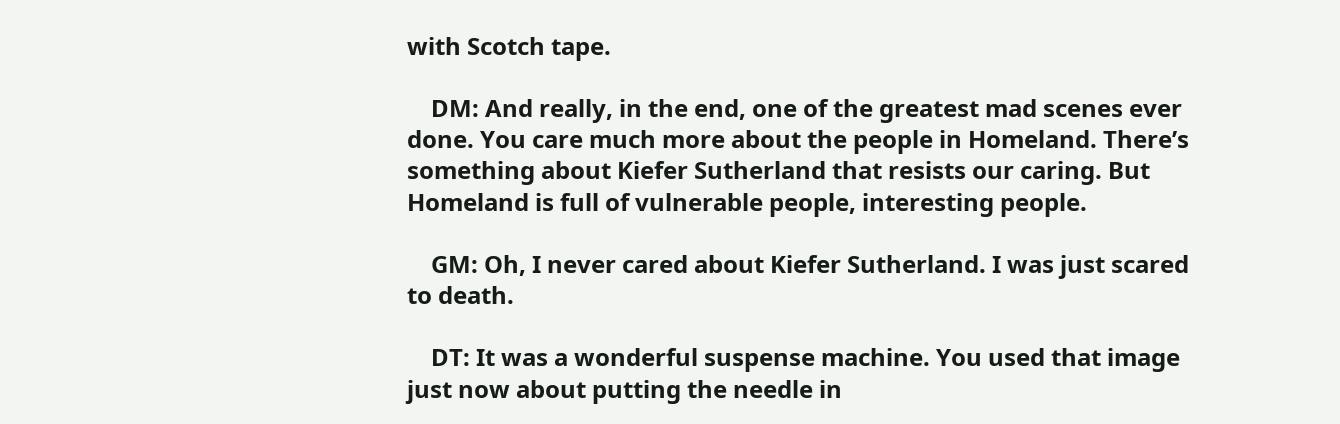with Scotch tape.

    DM: And really, in the end, one of the greatest mad scenes ever done. You care much more about the people in Homeland. There’s something about Kiefer Sutherland that resists our caring. But Homeland is full of vulnerable people, interesting people.

    GM: Oh, I never cared about Kiefer Sutherland. I was just scared to death.

    DT: It was a wonderful suspense machine. You used that image just now about putting the needle in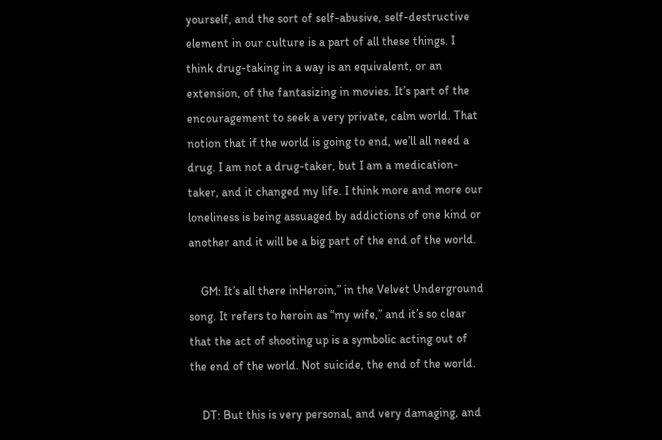yourself, and the sort of self-abusive, self-destructive element in our culture is a part of all these things. I think drug-taking in a way is an equivalent, or an extension, of the fantasizing in movies. It’s part of the encouragement to seek a very private, calm world. That notion that if the world is going to end, we’ll all need a drug. I am not a drug-taker, but I am a medication-taker, and it changed my life. I think more and more our loneliness is being assuaged by addictions of one kind or another and it will be a big part of the end of the world.

    GM: It’s all there inHeroin,” in the Velvet Underground song. It refers to heroin as “my wife,” and it’s so clear that the act of shooting up is a symbolic acting out of the end of the world. Not suicide, the end of the world.

    DT: But this is very personal, and very damaging, and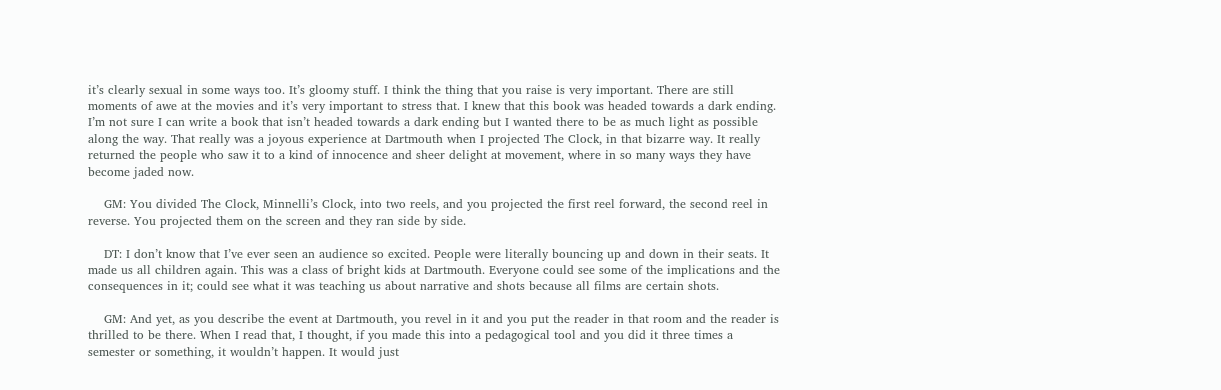it’s clearly sexual in some ways too. It’s gloomy stuff. I think the thing that you raise is very important. There are still moments of awe at the movies and it’s very important to stress that. I knew that this book was headed towards a dark ending. I’m not sure I can write a book that isn’t headed towards a dark ending but I wanted there to be as much light as possible along the way. That really was a joyous experience at Dartmouth when I projected The Clock, in that bizarre way. It really returned the people who saw it to a kind of innocence and sheer delight at movement, where in so many ways they have become jaded now.

    GM: You divided The Clock, Minnelli’s Clock, into two reels, and you projected the first reel forward, the second reel in reverse. You projected them on the screen and they ran side by side.

    DT: I don’t know that I’ve ever seen an audience so excited. People were literally bouncing up and down in their seats. It made us all children again. This was a class of bright kids at Dartmouth. Everyone could see some of the implications and the consequences in it; could see what it was teaching us about narrative and shots because all films are certain shots.

    GM: And yet, as you describe the event at Dartmouth, you revel in it and you put the reader in that room and the reader is thrilled to be there. When I read that, I thought, if you made this into a pedagogical tool and you did it three times a semester or something, it wouldn’t happen. It would just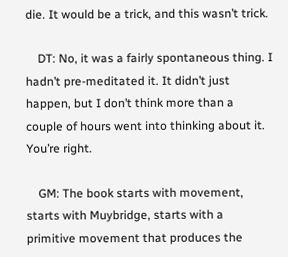die. It would be a trick, and this wasn’t trick.

    DT: No, it was a fairly spontaneous thing. I hadn’t pre-meditated it. It didn’t just happen, but I don’t think more than a couple of hours went into thinking about it. You’re right.

    GM: The book starts with movement, starts with Muybridge, starts with a primitive movement that produces the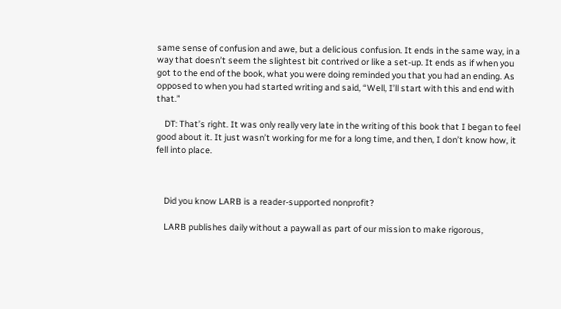same sense of confusion and awe, but a delicious confusion. It ends in the same way, in a way that doesn’t seem the slightest bit contrived or like a set-up. It ends as if when you got to the end of the book, what you were doing reminded you that you had an ending. As opposed to when you had started writing and said, “Well, I’ll start with this and end with that.”

    DT: That’s right. It was only really very late in the writing of this book that I began to feel good about it. It just wasn’t working for me for a long time, and then, I don’t know how, it fell into place.



    Did you know LARB is a reader-supported nonprofit?

    LARB publishes daily without a paywall as part of our mission to make rigorous,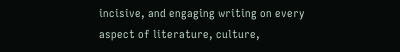incisive, and engaging writing on every aspect of literature, culture,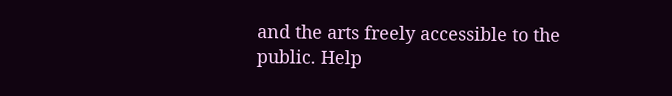and the arts freely accessible to the public. Help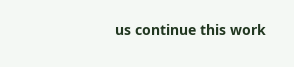us continue this work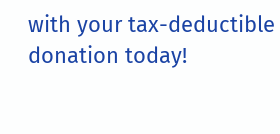with your tax-deductible donation today!